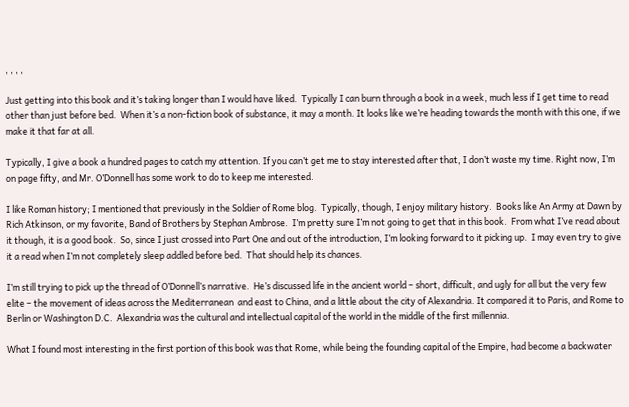, , , ,

Just getting into this book and it’s taking longer than I would have liked.  Typically I can burn through a book in a week, much less if I get time to read other than just before bed.  When it’s a non-fiction book of substance, it may a month. It looks like we’re heading towards the month with this one, if we make it that far at all.

Typically, I give a book a hundred pages to catch my attention. If you can’t get me to stay interested after that, I don’t waste my time. Right now, I’m on page fifty, and Mr. O’Donnell has some work to do to keep me interested.

I like Roman history; I mentioned that previously in the Soldier of Rome blog.  Typically, though, I enjoy military history.  Books like An Army at Dawn by Rich Atkinson, or my favorite, Band of Brothers by Stephan Ambrose.  I’m pretty sure I’m not going to get that in this book.  From what I’ve read about it though, it is a good book.  So, since I just crossed into Part One and out of the introduction, I’m looking forward to it picking up.  I may even try to give it a read when I’m not completely sleep addled before bed.  That should help its chances.

I’m still trying to pick up the thread of O’Donnell’s narrative.  He’s discussed life in the ancient world – short, difficult, and ugly for all but the very few elite – the movement of ideas across the Mediterranean  and east to China, and a little about the city of Alexandria. It compared it to Paris, and Rome to Berlin or Washington D.C.  Alexandria was the cultural and intellectual capital of the world in the middle of the first millennia.

What I found most interesting in the first portion of this book was that Rome, while being the founding capital of the Empire, had become a backwater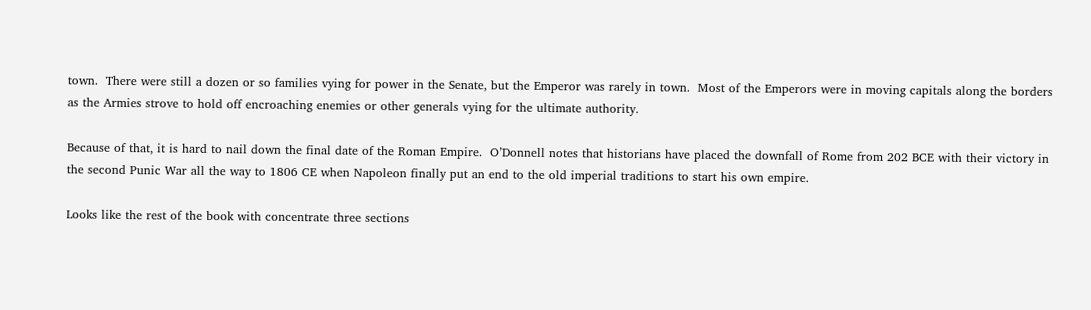town.  There were still a dozen or so families vying for power in the Senate, but the Emperor was rarely in town.  Most of the Emperors were in moving capitals along the borders as the Armies strove to hold off encroaching enemies or other generals vying for the ultimate authority.

Because of that, it is hard to nail down the final date of the Roman Empire.  O’Donnell notes that historians have placed the downfall of Rome from 202 BCE with their victory in the second Punic War all the way to 1806 CE when Napoleon finally put an end to the old imperial traditions to start his own empire.

Looks like the rest of the book with concentrate three sections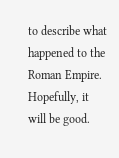to describe what happened to the Roman Empire. Hopefully, it will be good.